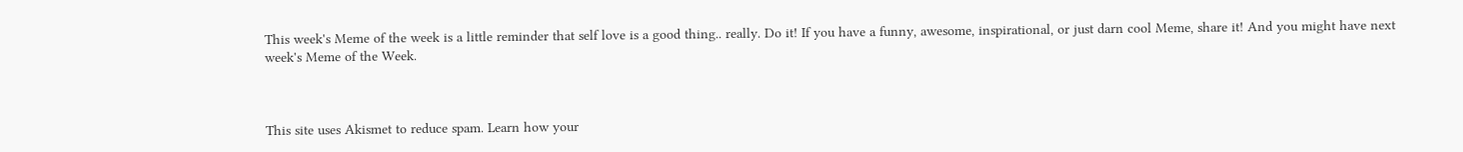This week's Meme of the week is a little reminder that self love is a good thing.. really. Do it! If you have a funny, awesome, inspirational, or just darn cool Meme, share it! And you might have next week's Meme of the Week.



This site uses Akismet to reduce spam. Learn how your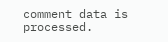comment data is processed.